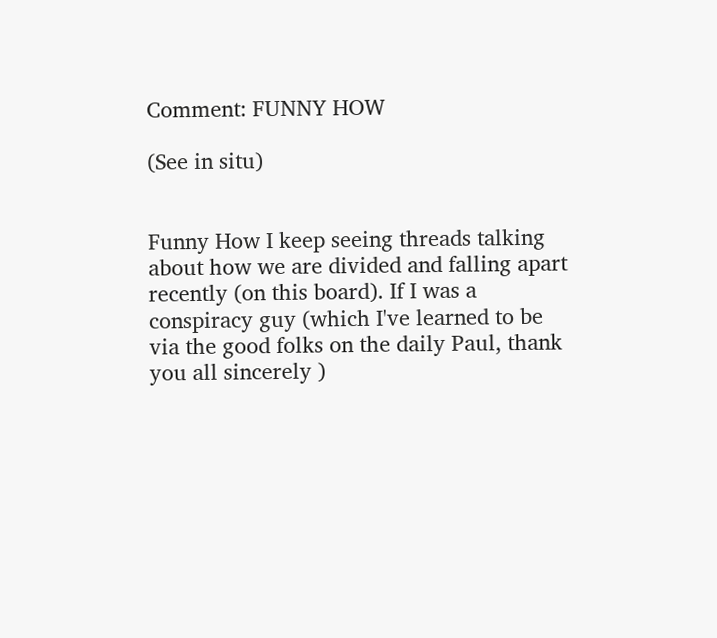Comment: FUNNY HOW

(See in situ)


Funny How I keep seeing threads talking about how we are divided and falling apart recently (on this board). If I was a conspiracy guy (which I've learned to be via the good folks on the daily Paul, thank you all sincerely )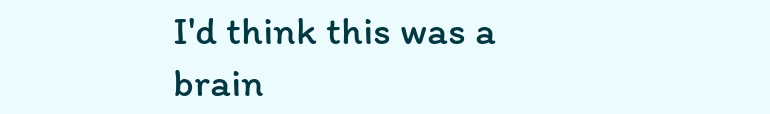I'd think this was a brain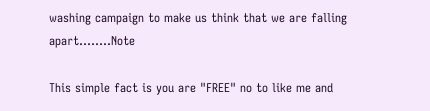washing campaign to make us think that we are falling apart........Note

This simple fact is you are "FREE" no to like me and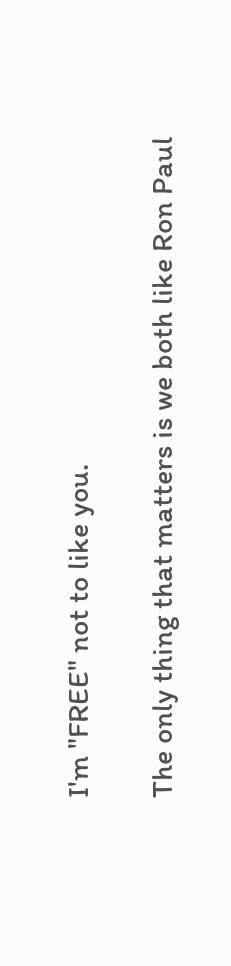I'm "FREE" not to like you.

The only thing that matters is we both like Ron Paul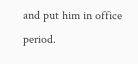and put him in office period.